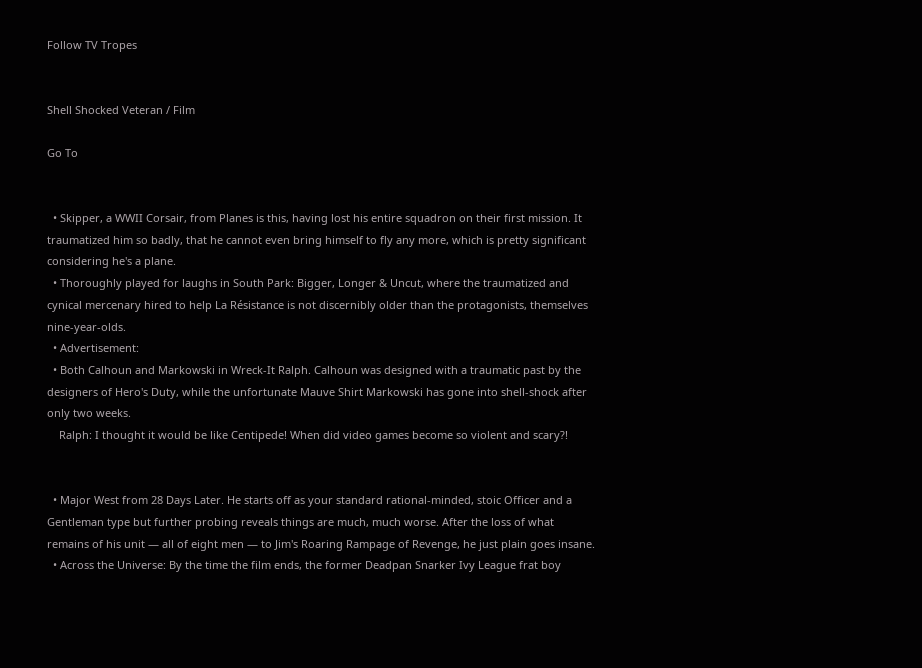Follow TV Tropes


Shell Shocked Veteran / Film

Go To


  • Skipper, a WWII Corsair, from Planes is this, having lost his entire squadron on their first mission. It traumatized him so badly, that he cannot even bring himself to fly any more, which is pretty significant considering he's a plane.
  • Thoroughly played for laughs in South Park: Bigger, Longer & Uncut, where the traumatized and cynical mercenary hired to help La Résistance is not discernibly older than the protagonists, themselves nine-year-olds.
  • Advertisement:
  • Both Calhoun and Markowski in Wreck-It Ralph. Calhoun was designed with a traumatic past by the designers of Hero's Duty, while the unfortunate Mauve Shirt Markowski has gone into shell-shock after only two weeks.
    Ralph: I thought it would be like Centipede! When did video games become so violent and scary?!


  • Major West from 28 Days Later. He starts off as your standard rational-minded, stoic Officer and a Gentleman type but further probing reveals things are much, much worse. After the loss of what remains of his unit — all of eight men — to Jim's Roaring Rampage of Revenge, he just plain goes insane.
  • Across the Universe: By the time the film ends, the former Deadpan Snarker Ivy League frat boy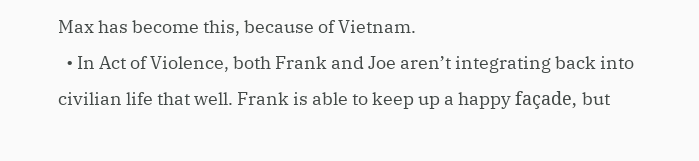Max has become this, because of Vietnam.
  • In Act of Violence, both Frank and Joe aren’t integrating back into civilian life that well. Frank is able to keep up a happy façade, but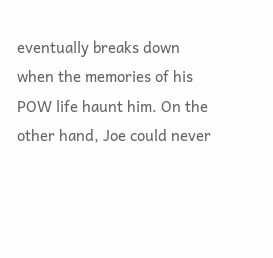eventually breaks down when the memories of his POW life haunt him. On the other hand, Joe could never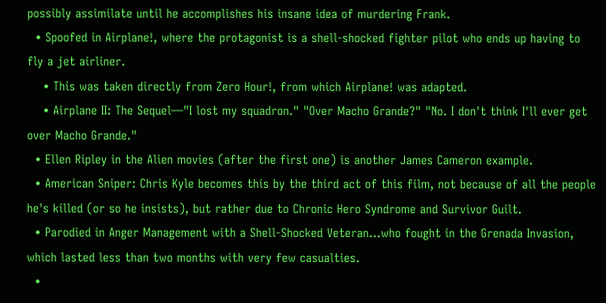possibly assimilate until he accomplishes his insane idea of murdering Frank.
  • Spoofed in Airplane!, where the protagonist is a shell-shocked fighter pilot who ends up having to fly a jet airliner.
    • This was taken directly from Zero Hour!, from which Airplane! was adapted.
    • Airplane II: The Sequel—"I lost my squadron." "Over Macho Grande?" "No. I don't think I'll ever get over Macho Grande."
  • Ellen Ripley in the Alien movies (after the first one) is another James Cameron example.
  • American Sniper: Chris Kyle becomes this by the third act of this film, not because of all the people he's killed (or so he insists), but rather due to Chronic Hero Syndrome and Survivor Guilt.
  • Parodied in Anger Management with a Shell-Shocked Veteran...who fought in the Grenada Invasion, which lasted less than two months with very few casualties.
  •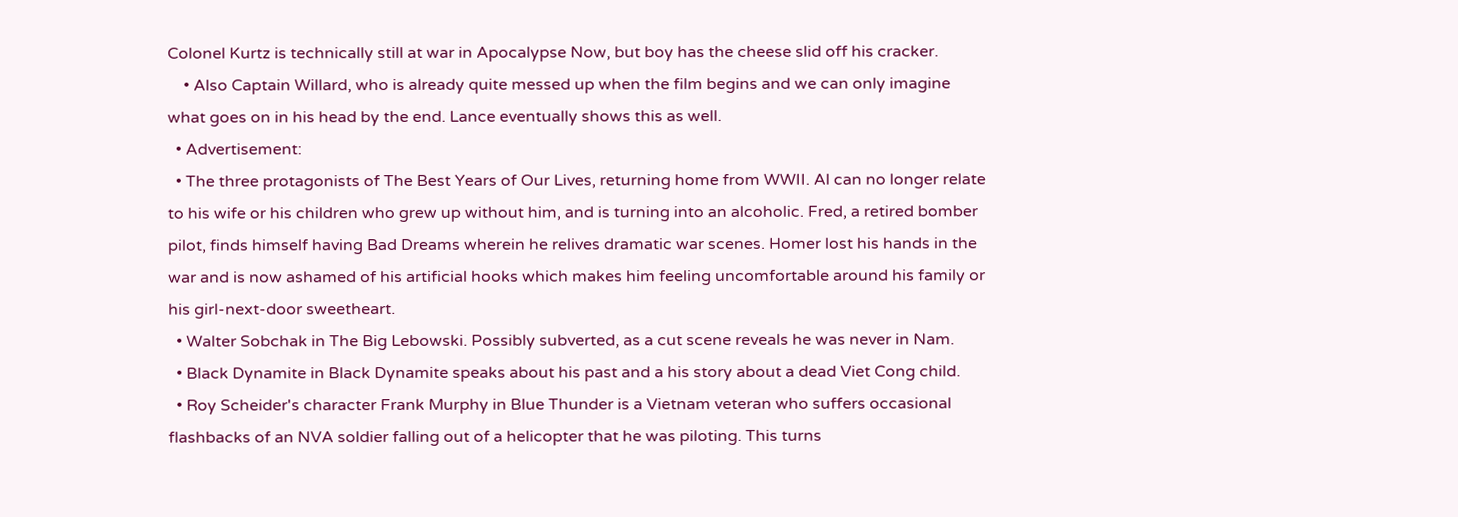Colonel Kurtz is technically still at war in Apocalypse Now, but boy has the cheese slid off his cracker.
    • Also Captain Willard, who is already quite messed up when the film begins and we can only imagine what goes on in his head by the end. Lance eventually shows this as well.
  • Advertisement:
  • The three protagonists of The Best Years of Our Lives, returning home from WWII. Al can no longer relate to his wife or his children who grew up without him, and is turning into an alcoholic. Fred, a retired bomber pilot, finds himself having Bad Dreams wherein he relives dramatic war scenes. Homer lost his hands in the war and is now ashamed of his artificial hooks which makes him feeling uncomfortable around his family or his girl-next-door sweetheart.
  • Walter Sobchak in The Big Lebowski. Possibly subverted, as a cut scene reveals he was never in Nam.
  • Black Dynamite in Black Dynamite speaks about his past and a his story about a dead Viet Cong child.
  • Roy Scheider's character Frank Murphy in Blue Thunder is a Vietnam veteran who suffers occasional flashbacks of an NVA soldier falling out of a helicopter that he was piloting. This turns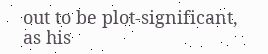out to be plot-significant, as his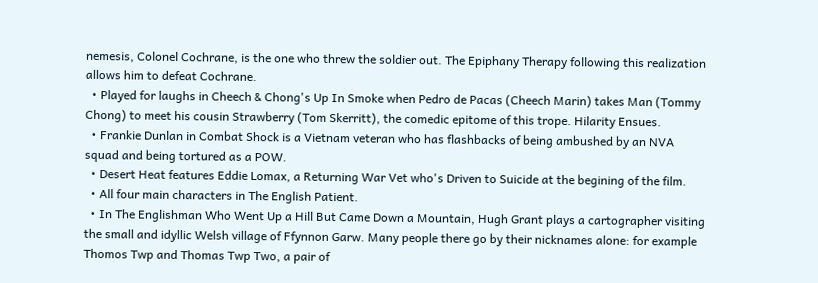nemesis, Colonel Cochrane, is the one who threw the soldier out. The Epiphany Therapy following this realization allows him to defeat Cochrane.
  • Played for laughs in Cheech & Chong's Up In Smoke when Pedro de Pacas (Cheech Marin) takes Man (Tommy Chong) to meet his cousin Strawberry (Tom Skerritt), the comedic epitome of this trope. Hilarity Ensues.
  • Frankie Dunlan in Combat Shock is a Vietnam veteran who has flashbacks of being ambushed by an NVA squad and being tortured as a POW.
  • Desert Heat features Eddie Lomax, a Returning War Vet who's Driven to Suicide at the begining of the film.
  • All four main characters in The English Patient.
  • In The Englishman Who Went Up a Hill But Came Down a Mountain, Hugh Grant plays a cartographer visiting the small and idyllic Welsh village of Ffynnon Garw. Many people there go by their nicknames alone: for example Thomos Twp and Thomas Twp Two, a pair of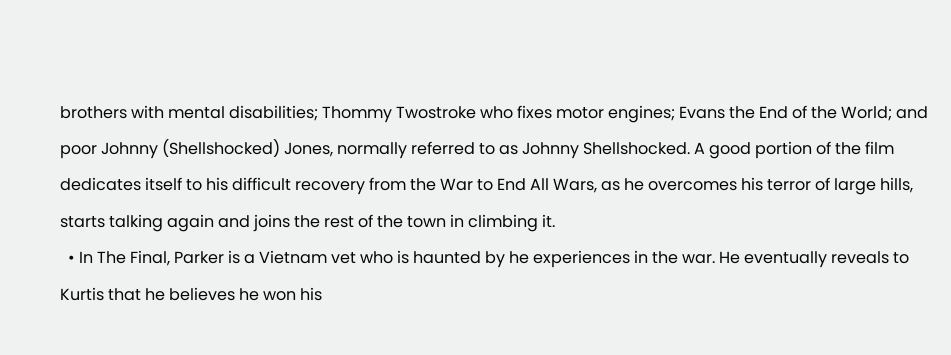brothers with mental disabilities; Thommy Twostroke who fixes motor engines; Evans the End of the World; and poor Johnny (Shellshocked) Jones, normally referred to as Johnny Shellshocked. A good portion of the film dedicates itself to his difficult recovery from the War to End All Wars, as he overcomes his terror of large hills, starts talking again and joins the rest of the town in climbing it.
  • In The Final, Parker is a Vietnam vet who is haunted by he experiences in the war. He eventually reveals to Kurtis that he believes he won his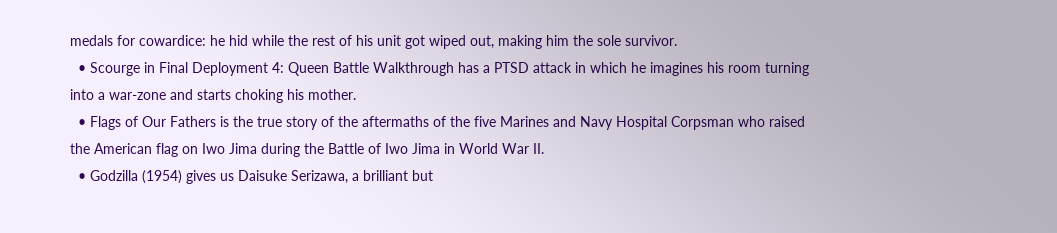medals for cowardice: he hid while the rest of his unit got wiped out, making him the sole survivor.
  • Scourge in Final Deployment 4: Queen Battle Walkthrough has a PTSD attack in which he imagines his room turning into a war-zone and starts choking his mother.
  • Flags of Our Fathers is the true story of the aftermaths of the five Marines and Navy Hospital Corpsman who raised the American flag on Iwo Jima during the Battle of Iwo Jima in World War II.
  • Godzilla (1954) gives us Daisuke Serizawa, a brilliant but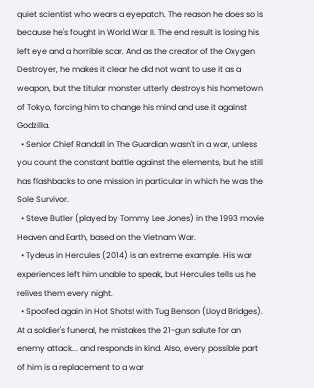quiet scientist who wears a eyepatch. The reason he does so is because he's fought in World War II. The end result is losing his left eye and a horrible scar. And as the creator of the Oxygen Destroyer, he makes it clear he did not want to use it as a weapon, but the titular monster utterly destroys his hometown of Tokyo, forcing him to change his mind and use it against Godzilla.
  • Senior Chief Randall in The Guardian wasn't in a war, unless you count the constant battle against the elements, but he still has flashbacks to one mission in particular in which he was the Sole Survivor.
  • Steve Butler (played by Tommy Lee Jones) in the 1993 movie Heaven and Earth, based on the Vietnam War.
  • Tydeus in Hercules (2014) is an extreme example. His war experiences left him unable to speak, but Hercules tells us he relives them every night.
  • Spoofed again in Hot Shots! with Tug Benson (Lloyd Bridges). At a soldier's funeral, he mistakes the 21-gun salute for an enemy attack... and responds in kind. Also, every possible part of him is a replacement to a war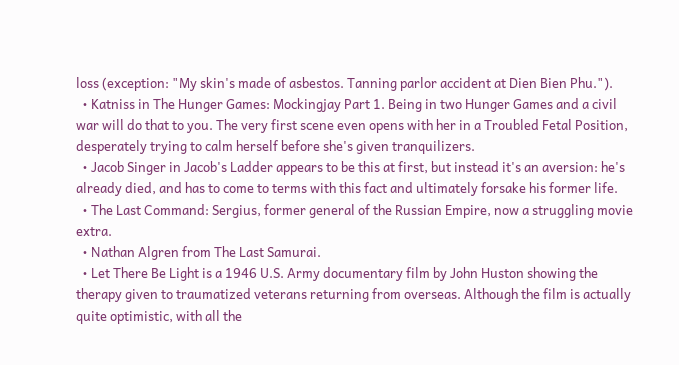loss (exception: "My skin's made of asbestos. Tanning parlor accident at Dien Bien Phu.").
  • Katniss in The Hunger Games: Mockingjay Part 1. Being in two Hunger Games and a civil war will do that to you. The very first scene even opens with her in a Troubled Fetal Position, desperately trying to calm herself before she's given tranquilizers.
  • Jacob Singer in Jacob's Ladder appears to be this at first, but instead it's an aversion: he's already died, and has to come to terms with this fact and ultimately forsake his former life.
  • The Last Command: Sergius, former general of the Russian Empire, now a struggling movie extra.
  • Nathan Algren from The Last Samurai.
  • Let There Be Light is a 1946 U.S. Army documentary film by John Huston showing the therapy given to traumatized veterans returning from overseas. Although the film is actually quite optimistic, with all the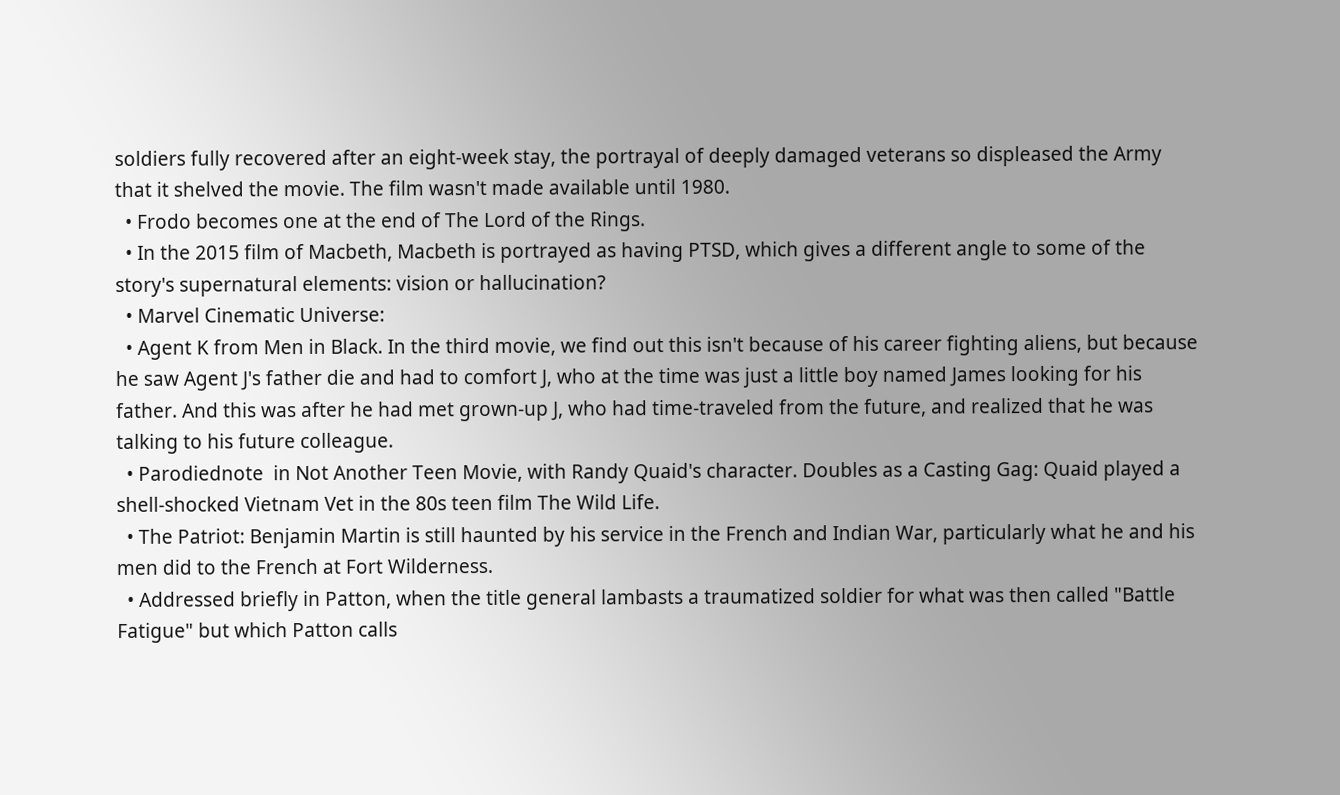soldiers fully recovered after an eight-week stay, the portrayal of deeply damaged veterans so displeased the Army that it shelved the movie. The film wasn't made available until 1980.
  • Frodo becomes one at the end of The Lord of the Rings.
  • In the 2015 film of Macbeth, Macbeth is portrayed as having PTSD, which gives a different angle to some of the story's supernatural elements: vision or hallucination?
  • Marvel Cinematic Universe:
  • Agent K from Men in Black. In the third movie, we find out this isn't because of his career fighting aliens, but because he saw Agent J's father die and had to comfort J, who at the time was just a little boy named James looking for his father. And this was after he had met grown-up J, who had time-traveled from the future, and realized that he was talking to his future colleague.
  • Parodiednote  in Not Another Teen Movie, with Randy Quaid's character. Doubles as a Casting Gag: Quaid played a shell-shocked Vietnam Vet in the 80s teen film The Wild Life.
  • The Patriot: Benjamin Martin is still haunted by his service in the French and Indian War, particularly what he and his men did to the French at Fort Wilderness.
  • Addressed briefly in Patton, when the title general lambasts a traumatized soldier for what was then called "Battle Fatigue" but which Patton calls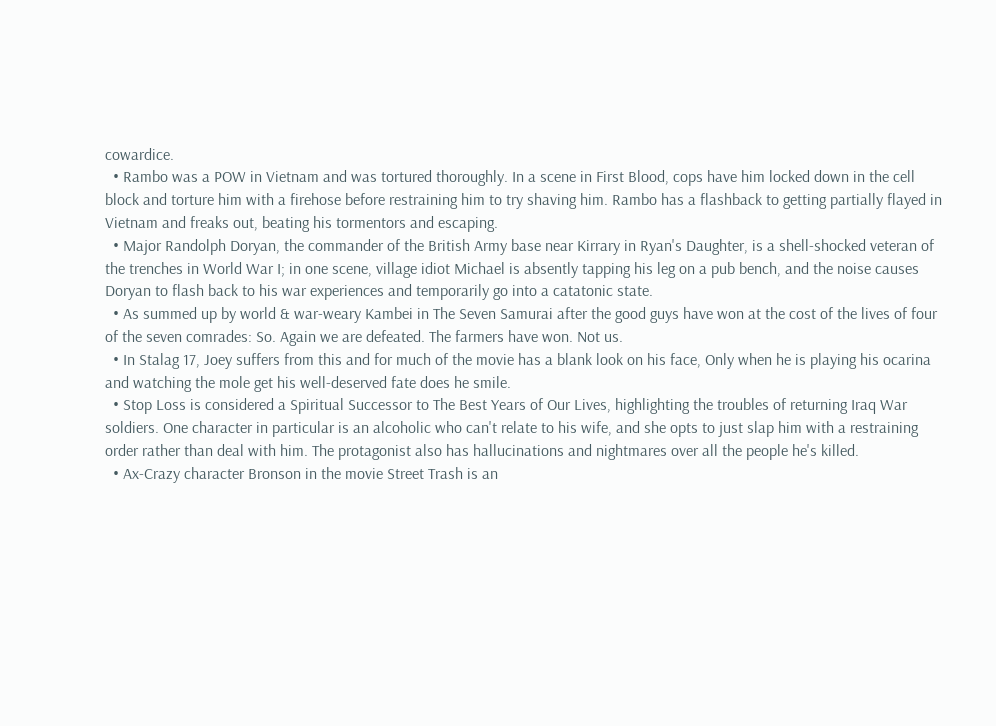cowardice.
  • Rambo was a POW in Vietnam and was tortured thoroughly. In a scene in First Blood, cops have him locked down in the cell block and torture him with a firehose before restraining him to try shaving him. Rambo has a flashback to getting partially flayed in Vietnam and freaks out, beating his tormentors and escaping.
  • Major Randolph Doryan, the commander of the British Army base near Kirrary in Ryan's Daughter, is a shell-shocked veteran of the trenches in World War I; in one scene, village idiot Michael is absently tapping his leg on a pub bench, and the noise causes Doryan to flash back to his war experiences and temporarily go into a catatonic state.
  • As summed up by world & war-weary Kambei in The Seven Samurai after the good guys have won at the cost of the lives of four of the seven comrades: So. Again we are defeated. The farmers have won. Not us.
  • In Stalag 17, Joey suffers from this and for much of the movie has a blank look on his face, Only when he is playing his ocarina and watching the mole get his well-deserved fate does he smile.
  • Stop Loss is considered a Spiritual Successor to The Best Years of Our Lives, highlighting the troubles of returning Iraq War soldiers. One character in particular is an alcoholic who can't relate to his wife, and she opts to just slap him with a restraining order rather than deal with him. The protagonist also has hallucinations and nightmares over all the people he's killed.
  • Ax-Crazy character Bronson in the movie Street Trash is an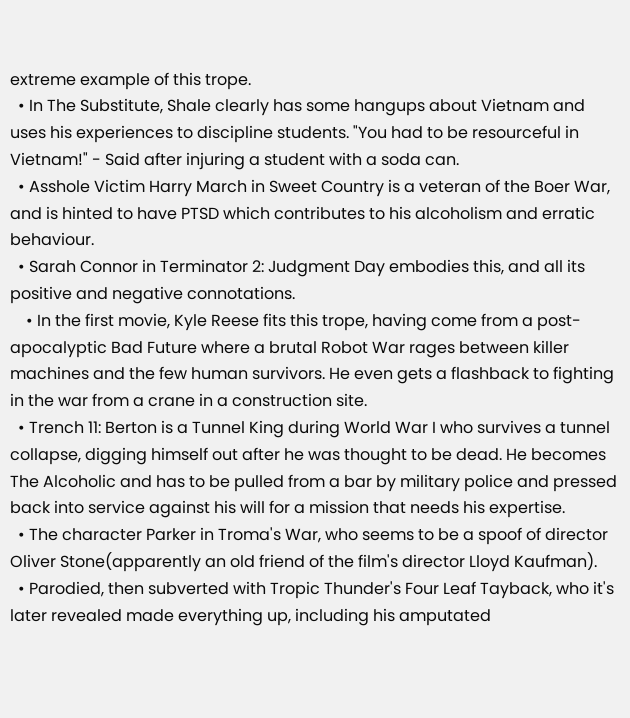extreme example of this trope.
  • In The Substitute, Shale clearly has some hangups about Vietnam and uses his experiences to discipline students. "You had to be resourceful in Vietnam!" - Said after injuring a student with a soda can.
  • Asshole Victim Harry March in Sweet Country is a veteran of the Boer War, and is hinted to have PTSD which contributes to his alcoholism and erratic behaviour.
  • Sarah Connor in Terminator 2: Judgment Day embodies this, and all its positive and negative connotations.
    • In the first movie, Kyle Reese fits this trope, having come from a post-apocalyptic Bad Future where a brutal Robot War rages between killer machines and the few human survivors. He even gets a flashback to fighting in the war from a crane in a construction site.
  • Trench 11: Berton is a Tunnel King during World War I who survives a tunnel collapse, digging himself out after he was thought to be dead. He becomes The Alcoholic and has to be pulled from a bar by military police and pressed back into service against his will for a mission that needs his expertise.
  • The character Parker in Troma's War, who seems to be a spoof of director Oliver Stone(apparently an old friend of the film's director Lloyd Kaufman).
  • Parodied, then subverted with Tropic Thunder's Four Leaf Tayback, who it's later revealed made everything up, including his amputated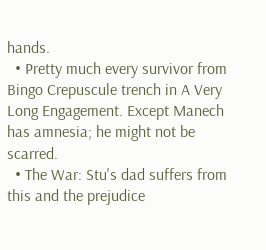hands.
  • Pretty much every survivor from Bingo Crepuscule trench in A Very Long Engagement. Except Manech has amnesia; he might not be scarred.
  • The War: Stu's dad suffers from this and the prejudice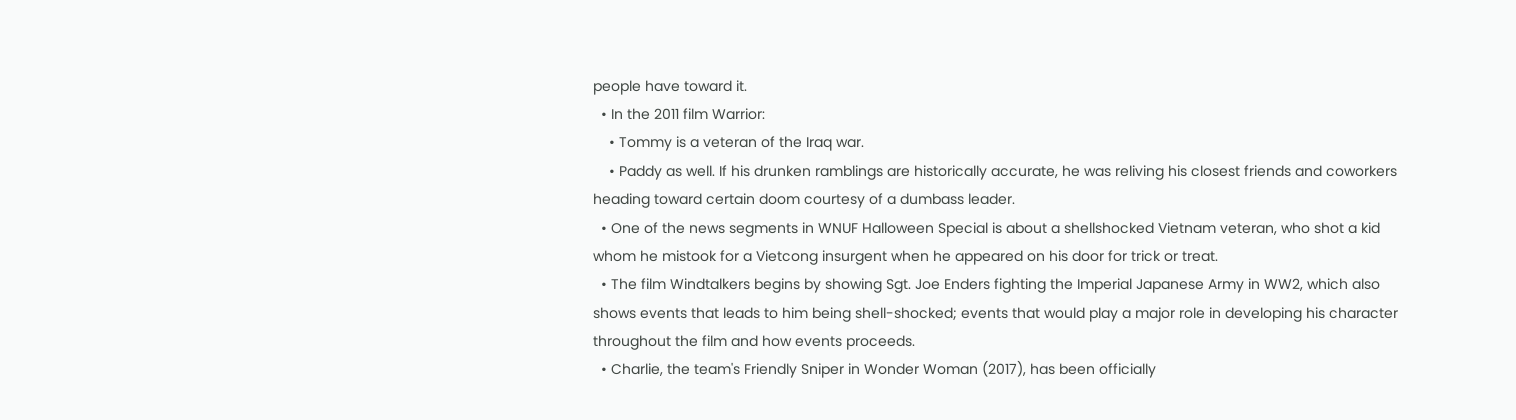people have toward it.
  • In the 2011 film Warrior:
    • Tommy is a veteran of the Iraq war.
    • Paddy as well. If his drunken ramblings are historically accurate, he was reliving his closest friends and coworkers heading toward certain doom courtesy of a dumbass leader.
  • One of the news segments in WNUF Halloween Special is about a shellshocked Vietnam veteran, who shot a kid whom he mistook for a Vietcong insurgent when he appeared on his door for trick or treat.
  • The film Windtalkers begins by showing Sgt. Joe Enders fighting the Imperial Japanese Army in WW2, which also shows events that leads to him being shell-shocked; events that would play a major role in developing his character throughout the film and how events proceeds.
  • Charlie, the team's Friendly Sniper in Wonder Woman (2017), has been officially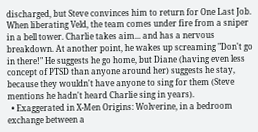discharged, but Steve convinces him to return for One Last Job. When liberating Veld, the team comes under fire from a sniper in a bell tower. Charlie takes aim... and has a nervous breakdown. At another point, he wakes up screaming "Don't go in there!" He suggests he go home, but Diane (having even less concept of PTSD than anyone around her) suggests he stay, because they wouldn't have anyone to sing for them (Steve mentions he hadn't heard Charlie sing in years).
  • Exaggerated in X-Men Origins: Wolverine, in a bedroom exchange between a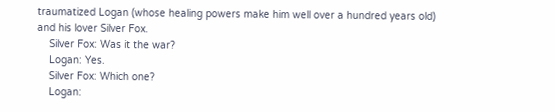traumatized Logan (whose healing powers make him well over a hundred years old) and his lover Silver Fox.
    Silver Fox: Was it the war?
    Logan: Yes.
    Silver Fox: Which one?
    Logan: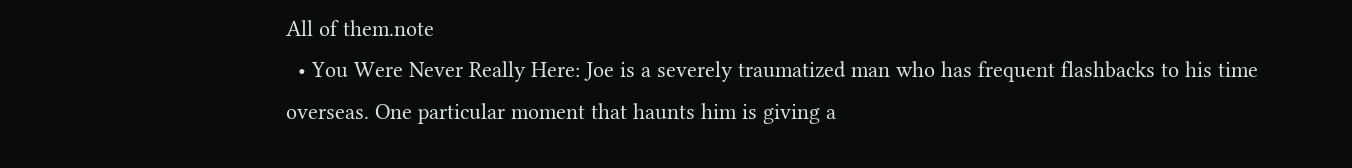All of them.note
  • You Were Never Really Here: Joe is a severely traumatized man who has frequent flashbacks to his time overseas. One particular moment that haunts him is giving a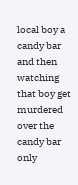local boy a candy bar and then watching that boy get murdered over the candy bar only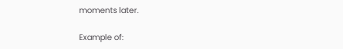moments later.

Example of: